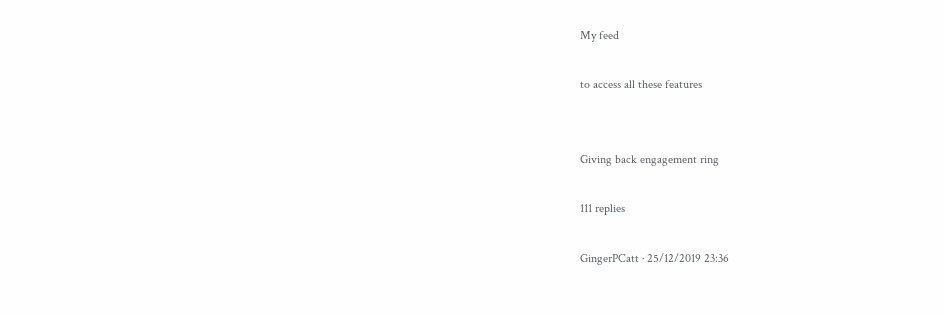My feed

to access all these features


Giving back engagement ring

111 replies

GingerPCatt · 25/12/2019 23:36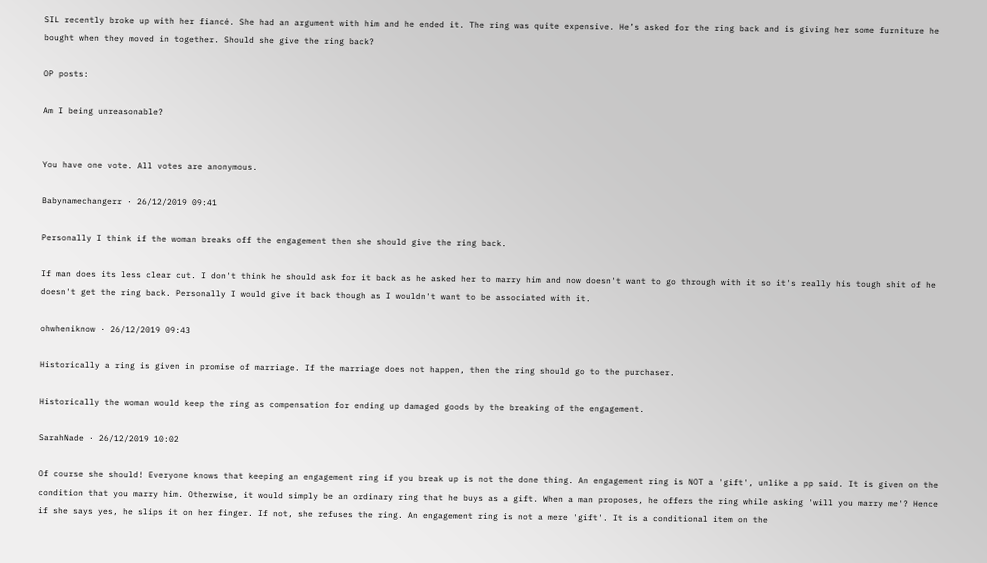SIL recently broke up with her fiancé. She had an argument with him and he ended it. The ring was quite expensive. He’s asked for the ring back and is giving her some furniture he bought when they moved in together. Should she give the ring back?

OP posts:

Am I being unreasonable?


You have one vote. All votes are anonymous.

Babynamechangerr · 26/12/2019 09:41

Personally I think if the woman breaks off the engagement then she should give the ring back.

If man does its less clear cut. I don't think he should ask for it back as he asked her to marry him and now doesn't want to go through with it so it's really his tough shit of he doesn't get the ring back. Personally I would give it back though as I wouldn't want to be associated with it.

ohwheniknow · 26/12/2019 09:43

Historically a ring is given in promise of marriage. If the marriage does not happen, then the ring should go to the purchaser.

Historically the woman would keep the ring as compensation for ending up damaged goods by the breaking of the engagement.

SarahNade · 26/12/2019 10:02

Of course she should! Everyone knows that keeping an engagement ring if you break up is not the done thing. An engagement ring is NOT a 'gift', unlike a pp said. It is given on the condition that you marry him. Otherwise, it would simply be an ordinary ring that he buys as a gift. When a man proposes, he offers the ring while asking 'will you marry me'? Hence if she says yes, he slips it on her finger. If not, she refuses the ring. An engagement ring is not a mere 'gift'. It is a conditional item on the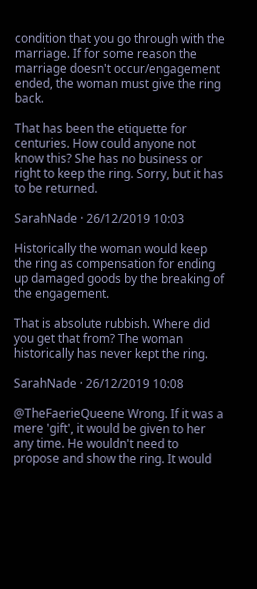condition that you go through with the marriage. If for some reason the marriage doesn't occur/engagement ended, the woman must give the ring back.

That has been the etiquette for centuries. How could anyone not know this? She has no business or right to keep the ring. Sorry, but it has to be returned.

SarahNade · 26/12/2019 10:03

Historically the woman would keep the ring as compensation for ending up damaged goods by the breaking of the engagement.

That is absolute rubbish. Where did you get that from? The woman historically has never kept the ring.

SarahNade · 26/12/2019 10:08

@TheFaerieQueene Wrong. If it was a mere 'gift', it would be given to her any time. He wouldn't need to propose and show the ring. It would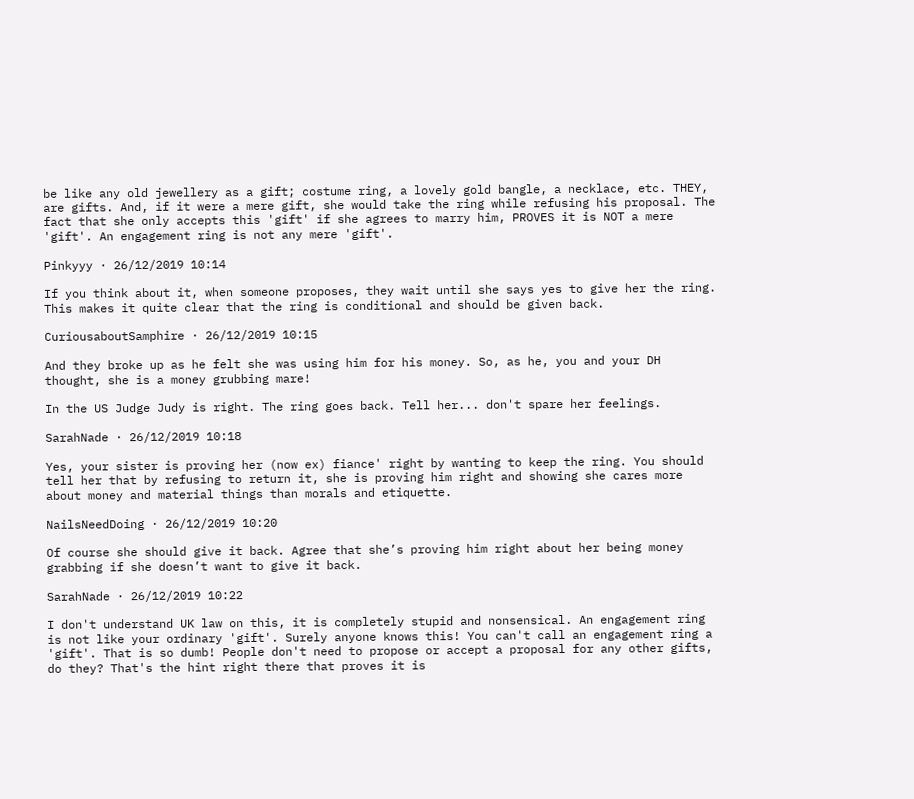be like any old jewellery as a gift; costume ring, a lovely gold bangle, a necklace, etc. THEY, are gifts. And, if it were a mere gift, she would take the ring while refusing his proposal. The fact that she only accepts this 'gift' if she agrees to marry him, PROVES it is NOT a mere 'gift'. An engagement ring is not any mere 'gift'.

Pinkyyy · 26/12/2019 10:14

If you think about it, when someone proposes, they wait until she says yes to give her the ring. This makes it quite clear that the ring is conditional and should be given back.

CuriousaboutSamphire · 26/12/2019 10:15

And they broke up as he felt she was using him for his money. So, as he, you and your DH thought, she is a money grubbing mare!

In the US Judge Judy is right. The ring goes back. Tell her... don't spare her feelings.

SarahNade · 26/12/2019 10:18

Yes, your sister is proving her (now ex) fiance' right by wanting to keep the ring. You should tell her that by refusing to return it, she is proving him right and showing she cares more about money and material things than morals and etiquette.

NailsNeedDoing · 26/12/2019 10:20

Of course she should give it back. Agree that she’s proving him right about her being money grabbing if she doesn’t want to give it back.

SarahNade · 26/12/2019 10:22

I don't understand UK law on this, it is completely stupid and nonsensical. An engagement ring is not like your ordinary 'gift'. Surely anyone knows this! You can't call an engagement ring a 'gift'. That is so dumb! People don't need to propose or accept a proposal for any other gifts, do they? That's the hint right there that proves it is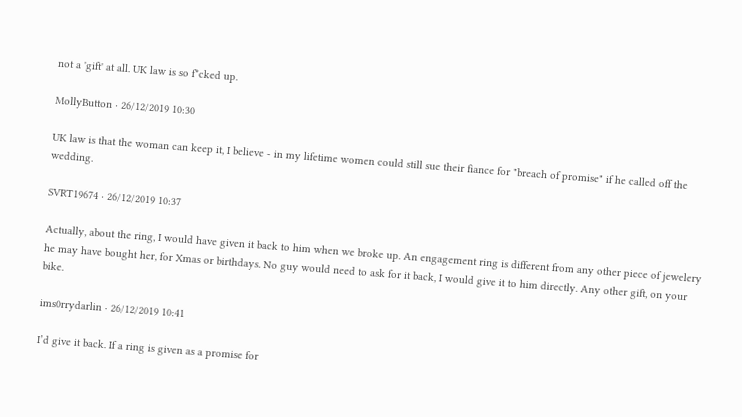not a 'gift' at all. UK law is so f*cked up.

MollyButton · 26/12/2019 10:30

UK law is that the woman can keep it, I believe - in my lifetime women could still sue their fiance for "breach of promise" if he called off the wedding.

SVRT19674 · 26/12/2019 10:37

Actually, about the ring, I would have given it back to him when we broke up. An engagement ring is different from any other piece of jewelery he may have bought her, for Xmas or birthdays. No guy would need to ask for it back, I would give it to him directly. Any other gift, on your bike.

ims0rrydarlin · 26/12/2019 10:41

I’d give it back. If a ring is given as a promise for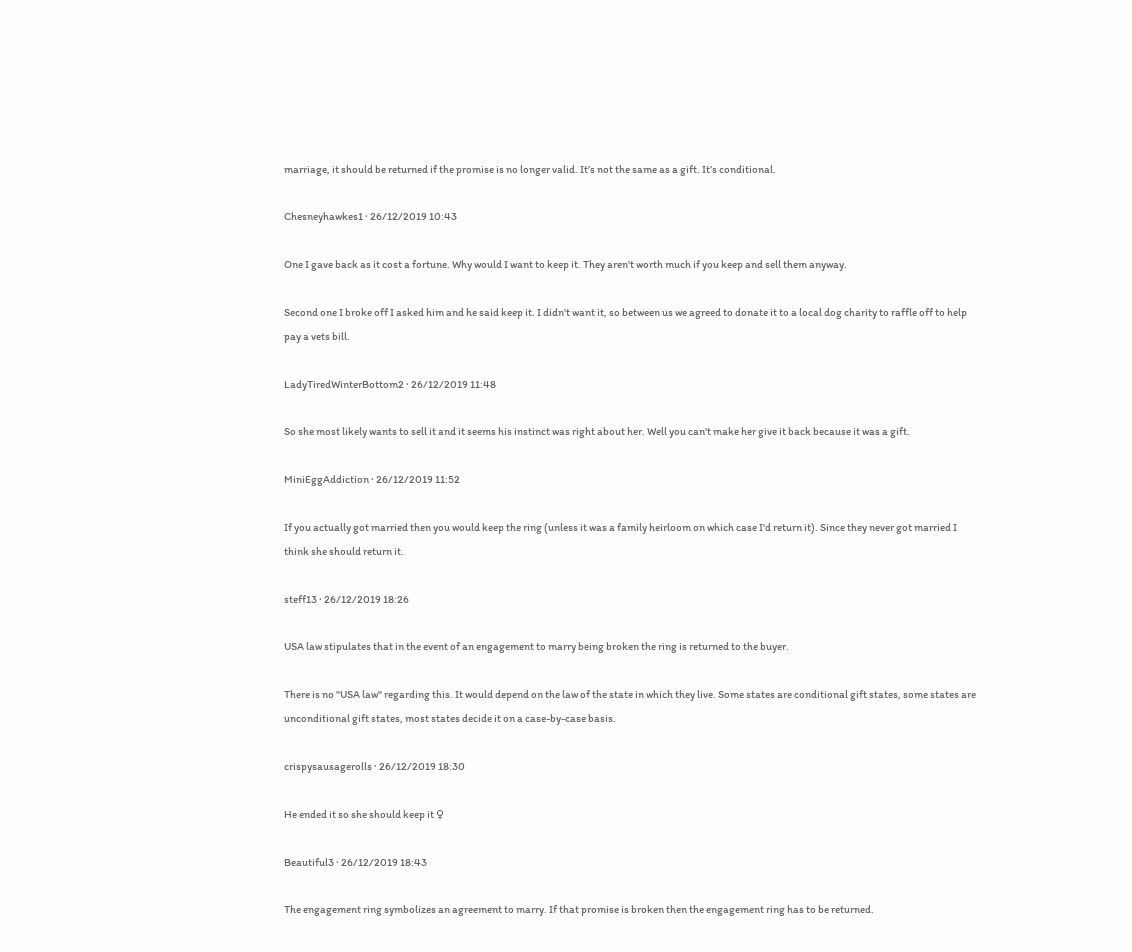marriage, it should be returned if the promise is no longer valid. It’s not the same as a gift. It’s conditional.

Chesneyhawkes1 · 26/12/2019 10:43

One I gave back as it cost a fortune. Why would I want to keep it. They aren't worth much if you keep and sell them anyway.

Second one I broke off I asked him and he said keep it. I didn't want it, so between us we agreed to donate it to a local dog charity to raffle off to help pay a vets bill.

LadyTiredWinterBottom2 · 26/12/2019 11:48

So she most likely wants to sell it and it seems his instinct was right about her. Well you can't make her give it back because it was a gift.

MiniEggAddiction · 26/12/2019 11:52

If you actually got married then you would keep the ring (unless it was a family heirloom on which case I'd return it). Since they never got married I think she should return it.

steff13 · 26/12/2019 18:26

USA law stipulates that in the event of an engagement to marry being broken the ring is returned to the buyer.

There is no "USA law" regarding this. It would depend on the law of the state in which they live. Some states are conditional gift states, some states are unconditional gift states, most states decide it on a case-by-case basis.

crispysausagerolls · 26/12/2019 18:30

He ended it so she should keep it ♀

Beautiful3 · 26/12/2019 18:43

The engagement ring symbolizes an agreement to marry. If that promise is broken then the engagement ring has to be returned.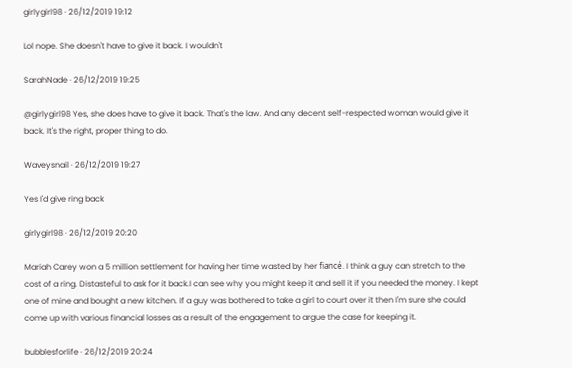girlygirl98 · 26/12/2019 19:12

Lol nope. She doesn't have to give it back. I wouldn't

SarahNade · 26/12/2019 19:25

@girlygirl98 Yes, she does have to give it back. That's the law. And any decent self-respected woman would give it back. It's the right, proper thing to do.

Waveysnail · 26/12/2019 19:27

Yes I'd give ring back

girlygirl98 · 26/12/2019 20:20

Mariah Carey won a 5 million settlement for having her time wasted by her fiancé. I think a guy can stretch to the cost of a ring. Distasteful to ask for it back.I can see why you might keep it and sell it if you needed the money. I kept one of mine and bought a new kitchen. If a guy was bothered to take a girl to court over it then I'm sure she could come up with various financial losses as a result of the engagement to argue the case for keeping it.

bubblesforlife · 26/12/2019 20:24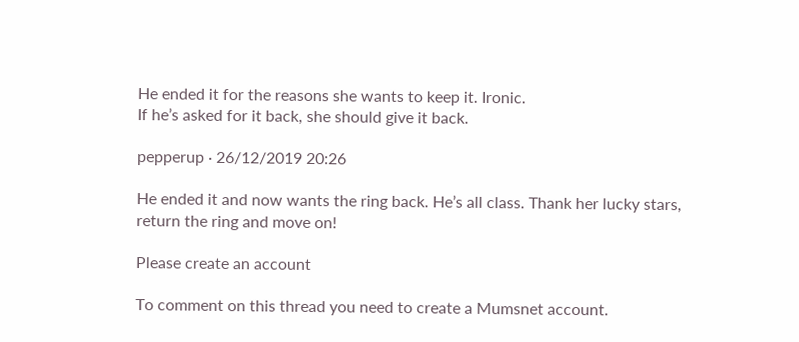He ended it for the reasons she wants to keep it. Ironic.
If he’s asked for it back, she should give it back.

pepperup · 26/12/2019 20:26

He ended it and now wants the ring back. He’s all class. Thank her lucky stars, return the ring and move on!

Please create an account

To comment on this thread you need to create a Mumsnet account.